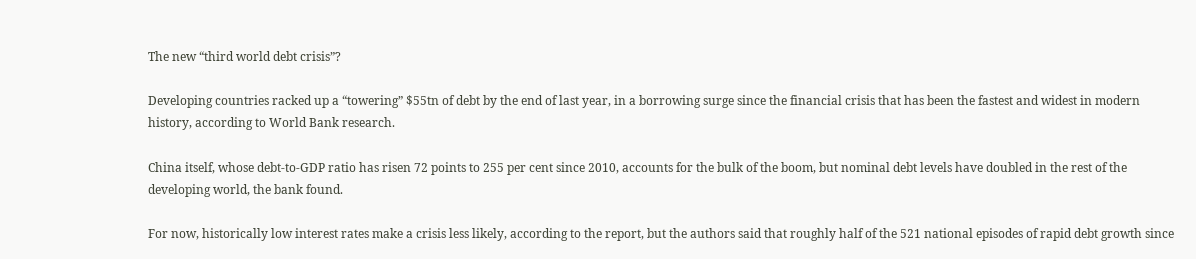The new “third world debt crisis”?

Developing countries racked up a “towering” $55tn of debt by the end of last year, in a borrowing surge since the financial crisis that has been the fastest and widest in modern history, according to World Bank research.

China itself, whose debt-to-GDP ratio has risen 72 points to 255 per cent since 2010, accounts for the bulk of the boom, but nominal debt levels have doubled in the rest of the developing world, the bank found.

For now, historically low interest rates make a crisis less likely, according to the report, but the authors said that roughly half of the 521 national episodes of rapid debt growth since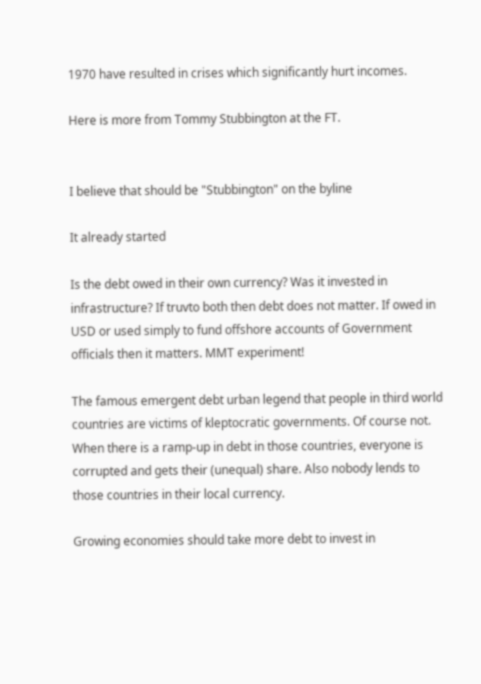1970 have resulted in crises which significantly hurt incomes.

Here is more from Tommy Stubbington at the FT.


I believe that should be "Stubbington" on the byline

It already started

Is the debt owed in their own currency? Was it invested in infrastructure? If truvto both then debt does not matter. If owed in USD or used simply to fund offshore accounts of Government officials then it matters. MMT experiment!

The famous emergent debt urban legend that people in third world countries are victims of kleptocratic governments. Of course not. When there is a ramp-up in debt in those countries, everyone is corrupted and gets their (unequal) share. Also nobody lends to those countries in their local currency.

Growing economies should take more debt to invest in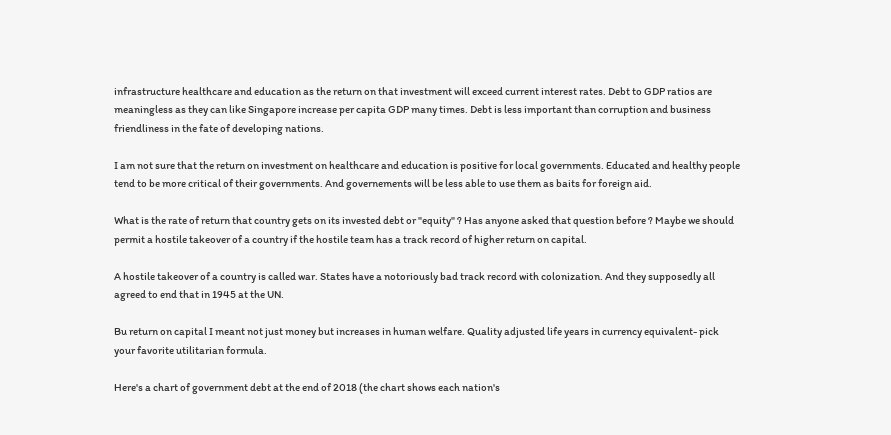infrastructure healthcare and education as the return on that investment will exceed current interest rates. Debt to GDP ratios are meaningless as they can like Singapore increase per capita GDP many times. Debt is less important than corruption and business friendliness in the fate of developing nations.

I am not sure that the return on investment on healthcare and education is positive for local governments. Educated and healthy people tend to be more critical of their governments. And governements will be less able to use them as baits for foreign aid.

What is the rate of return that country gets on its invested debt or "equity" ? Has anyone asked that question before ? Maybe we should permit a hostile takeover of a country if the hostile team has a track record of higher return on capital.

A hostile takeover of a country is called war. States have a notoriously bad track record with colonization. And they supposedly all agreed to end that in 1945 at the UN.

Bu return on capital I meant not just money but increases in human welfare. Quality adjusted life years in currency equivalent- pick your favorite utilitarian formula.

Here's a chart of government debt at the end of 2018 (the chart shows each nation's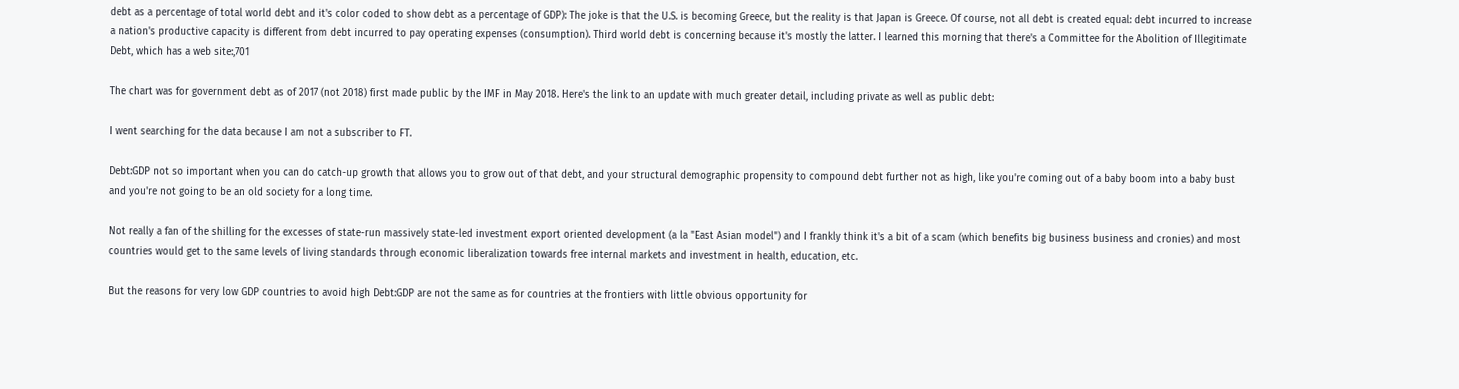debt as a percentage of total world debt and it's color coded to show debt as a percentage of GDP): The joke is that the U.S. is becoming Greece, but the reality is that Japan is Greece. Of course, not all debt is created equal: debt incurred to increase a nation's productive capacity is different from debt incurred to pay operating expenses (consumption). Third world debt is concerning because it's mostly the latter. I learned this morning that there's a Committee for the Abolition of Illegitimate Debt, which has a web site:,701

The chart was for government debt as of 2017 (not 2018) first made public by the IMF in May 2018. Here's the link to an update with much greater detail, including private as well as public debt:

I went searching for the data because I am not a subscriber to FT.

Debt:GDP not so important when you can do catch-up growth that allows you to grow out of that debt, and your structural demographic propensity to compound debt further not as high, like you're coming out of a baby boom into a baby bust and you're not going to be an old society for a long time.

Not really a fan of the shilling for the excesses of state-run massively state-led investment export oriented development (a la "East Asian model") and I frankly think it's a bit of a scam (which benefits big business business and cronies) and most countries would get to the same levels of living standards through economic liberalization towards free internal markets and investment in health, education, etc.

But the reasons for very low GDP countries to avoid high Debt:GDP are not the same as for countries at the frontiers with little obvious opportunity for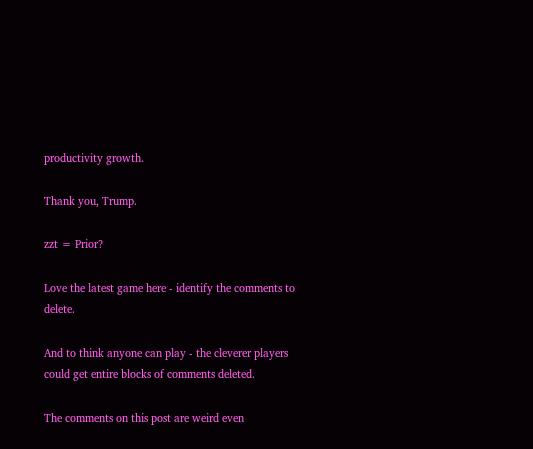productivity growth.

Thank you, Trump.

zzt = Prior?

Love the latest game here - identify the comments to delete.

And to think anyone can play - the cleverer players could get entire blocks of comments deleted.

The comments on this post are weird even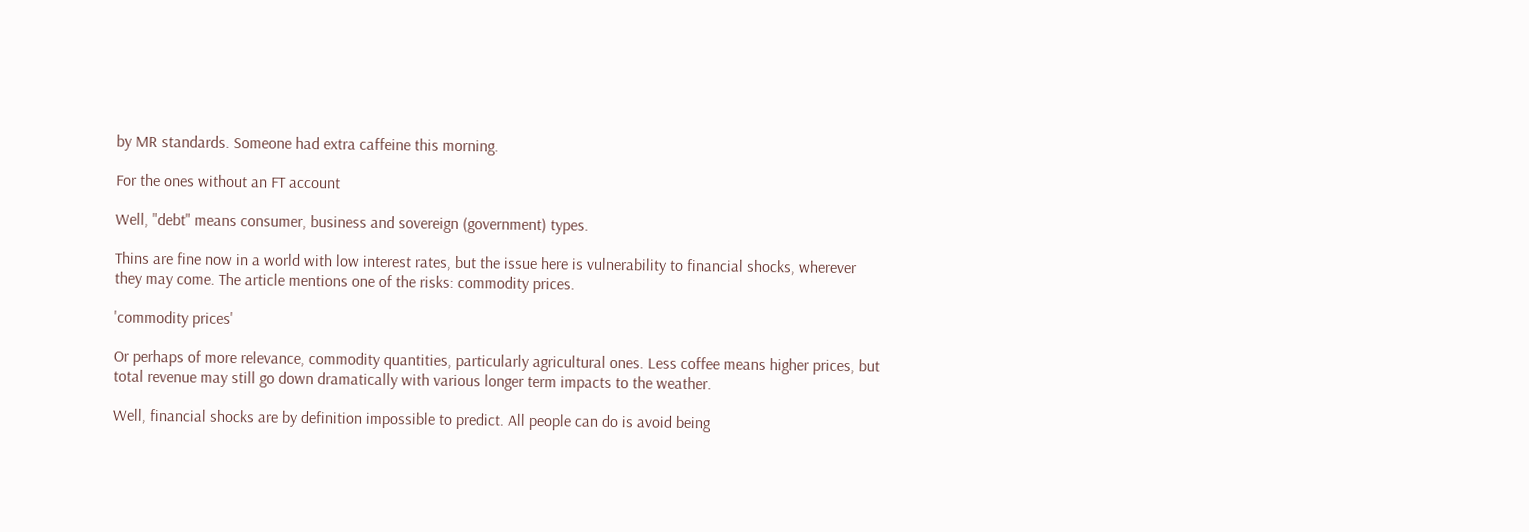by MR standards. Someone had extra caffeine this morning.

For the ones without an FT account

Well, "debt" means consumer, business and sovereign (government) types.

Thins are fine now in a world with low interest rates, but the issue here is vulnerability to financial shocks, wherever they may come. The article mentions one of the risks: commodity prices.

'commodity prices'

Or perhaps of more relevance, commodity quantities, particularly agricultural ones. Less coffee means higher prices, but total revenue may still go down dramatically with various longer term impacts to the weather.

Well, financial shocks are by definition impossible to predict. All people can do is avoid being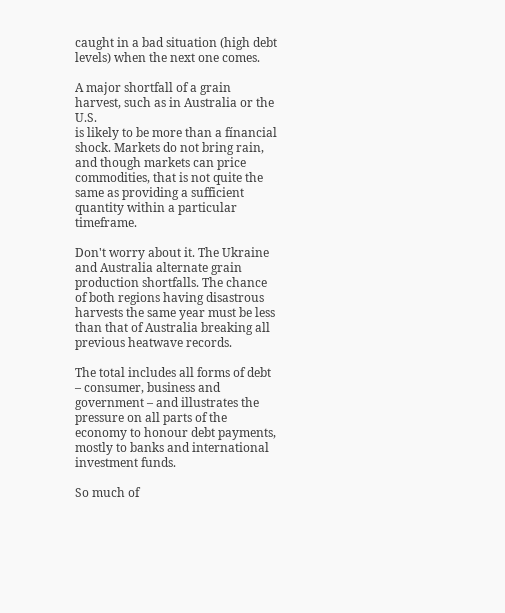caught in a bad situation (high debt levels) when the next one comes.

A major shortfall of a grain harvest, such as in Australia or the U.S.
is likely to be more than a fínancial shock. Markets do not bring rain, and though markets can price commodities, that is not quite the same as providing a sufficient quantity within a particular timeframe.

Don't worry about it. The Ukraine and Australia alternate grain production shortfalls. The chance of both regions having disastrous harvests the same year must be less than that of Australia breaking all previous heatwave records.

The total includes all forms of debt – consumer, business and government – and illustrates the pressure on all parts of the economy to honour debt payments, mostly to banks and international investment funds.

So much of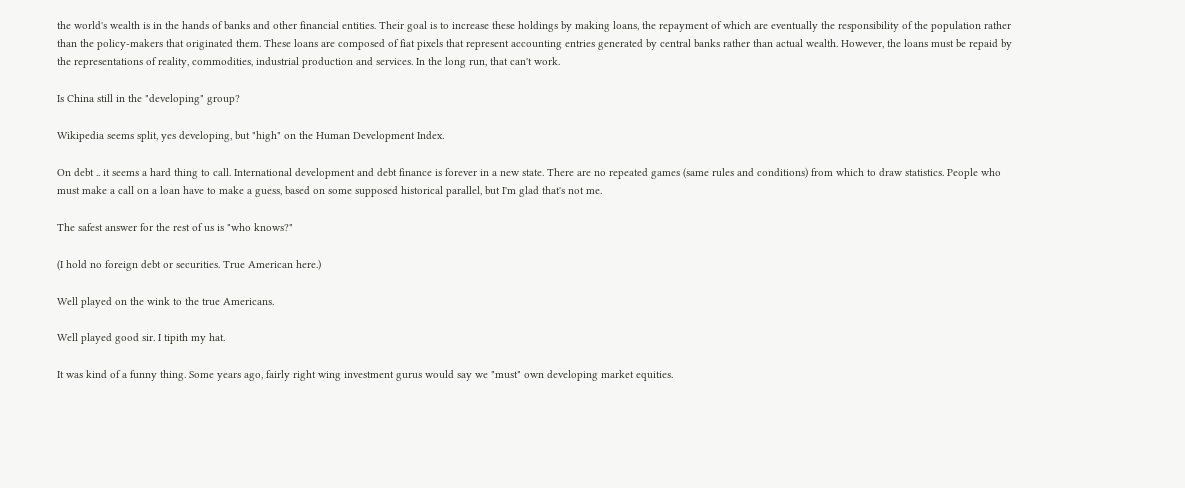the world's wealth is in the hands of banks and other financial entities. Their goal is to increase these holdings by making loans, the repayment of which are eventually the responsibility of the population rather than the policy-makers that originated them. These loans are composed of fiat pixels that represent accounting entries generated by central banks rather than actual wealth. However, the loans must be repaid by the representations of reality, commodities, industrial production and services. In the long run, that can't work.

Is China still in the "developing" group?

Wikipedia seems split, yes developing, but "high" on the Human Development Index.

On debt .. it seems a hard thing to call. International development and debt finance is forever in a new state. There are no repeated games (same rules and conditions) from which to draw statistics. People who must make a call on a loan have to make a guess, based on some supposed historical parallel, but I'm glad that's not me.

The safest answer for the rest of us is "who knows?"

(I hold no foreign debt or securities. True American here.)

Well played on the wink to the true Americans.

Well played good sir. I tipith my hat.

It was kind of a funny thing. Some years ago, fairly right wing investment gurus would say we "must" own developing market equities.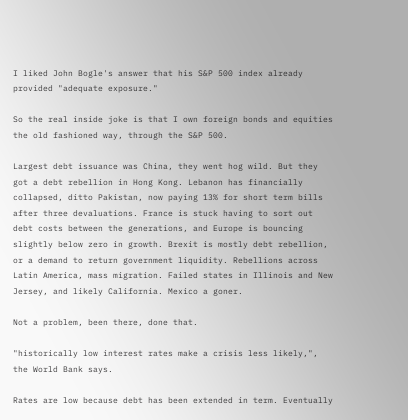I liked John Bogle's answer that his S&P 500 index already provided "adequate exposure."

So the real inside joke is that I own foreign bonds and equities the old fashioned way, through the S&P 500.

Largest debt issuance was China, they went hog wild. But they got a debt rebellion in Hong Kong. Lebanon has financially collapsed, ditto Pakistan, now paying 13% for short term bills after three devaluations. France is stuck having to sort out debt costs between the generations, and Europe is bouncing slightly below zero in growth. Brexit is mostly debt rebellion, or a demand to return government liquidity. Rebellions across Latin America, mass migration. Failed states in Illinois and New Jersey, and likely California. Mexico a goner.

Not a problem, been there, done that.

"historically low interest rates make a crisis less likely,", the World Bank says.

Rates are low because debt has been extended in term. Eventually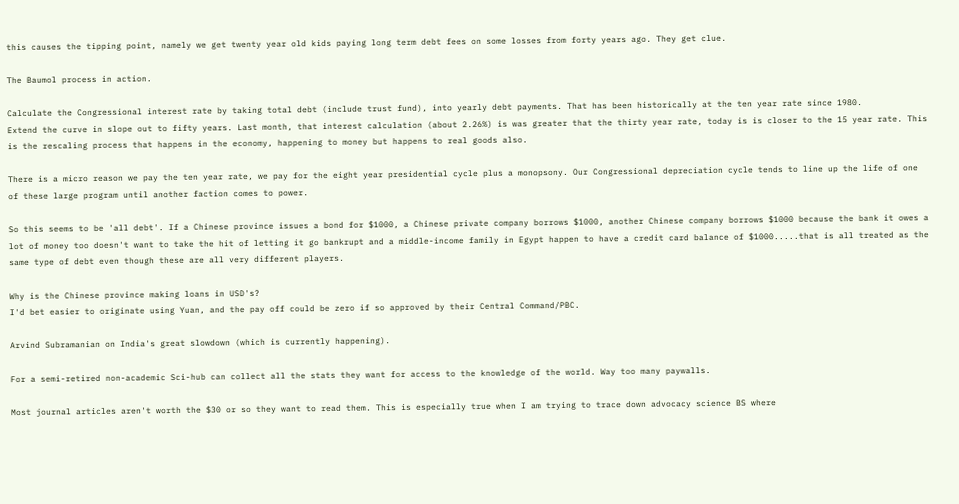this causes the tipping point, namely we get twenty year old kids paying long term debt fees on some losses from forty years ago. They get clue.

The Baumol process in action.

Calculate the Congressional interest rate by taking total debt (include trust fund), into yearly debt payments. That has been historically at the ten year rate since 1980.
Extend the curve in slope out to fifty years. Last month, that interest calculation (about 2.26%) is was greater that the thirty year rate, today is is closer to the 15 year rate. This is the rescaling process that happens in the economy, happening to money but happens to real goods also.

There is a micro reason we pay the ten year rate, we pay for the eight year presidential cycle plus a monopsony. Our Congressional depreciation cycle tends to line up the life of one of these large program until another faction comes to power.

So this seems to be 'all debt'. If a Chinese province issues a bond for $1000, a Chinese private company borrows $1000, another Chinese company borrows $1000 because the bank it owes a lot of money too doesn't want to take the hit of letting it go bankrupt and a middle-income family in Egypt happen to have a credit card balance of $1000.....that is all treated as the same type of debt even though these are all very different players.

Why is the Chinese province making loans in USD's?
I'd bet easier to originate using Yuan, and the pay off could be zero if so approved by their Central Command/PBC.

Arvind Subramanian on India's great slowdown (which is currently happening).

For a semi-retired non-academic Sci-hub can collect all the stats they want for access to the knowledge of the world. Way too many paywalls.

Most journal articles aren't worth the $30 or so they want to read them. This is especially true when I am trying to trace down advocacy science BS where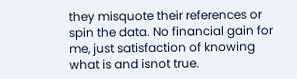they misquote their references or spin the data. No financial gain for me, just satisfaction of knowing what is and isnot true.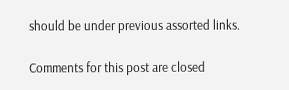should be under previous assorted links.

Comments for this post are closed